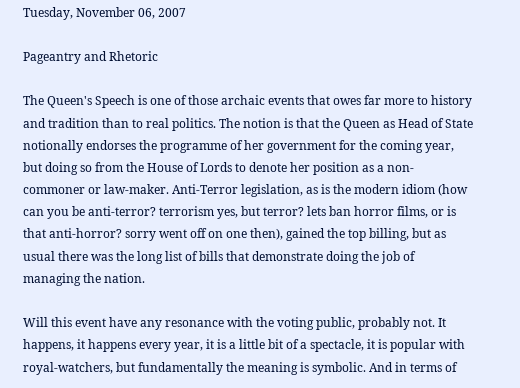Tuesday, November 06, 2007

Pageantry and Rhetoric

The Queen's Speech is one of those archaic events that owes far more to history and tradition than to real politics. The notion is that the Queen as Head of State notionally endorses the programme of her government for the coming year, but doing so from the House of Lords to denote her position as a non-commoner or law-maker. Anti-Terror legislation, as is the modern idiom (how can you be anti-terror? terrorism yes, but terror? lets ban horror films, or is that anti-horror? sorry went off on one then), gained the top billing, but as usual there was the long list of bills that demonstrate doing the job of managing the nation.

Will this event have any resonance with the voting public, probably not. It happens, it happens every year, it is a little bit of a spectacle, it is popular with royal-watchers, but fundamentally the meaning is symbolic. And in terms of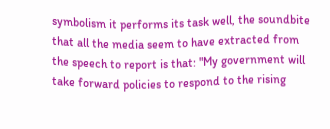symbolism it performs its task well, the soundbite that all the media seem to have extracted from the speech to report is that: "My government will take forward policies to respond to the rising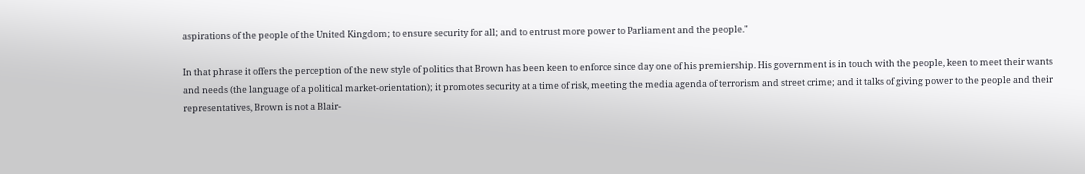aspirations of the people of the United Kingdom; to ensure security for all; and to entrust more power to Parliament and the people."

In that phrase it offers the perception of the new style of politics that Brown has been keen to enforce since day one of his premiership. His government is in touch with the people, keen to meet their wants and needs (the language of a political market-orientation); it promotes security at a time of risk, meeting the media agenda of terrorism and street crime; and it talks of giving power to the people and their representatives, Brown is not a Blair-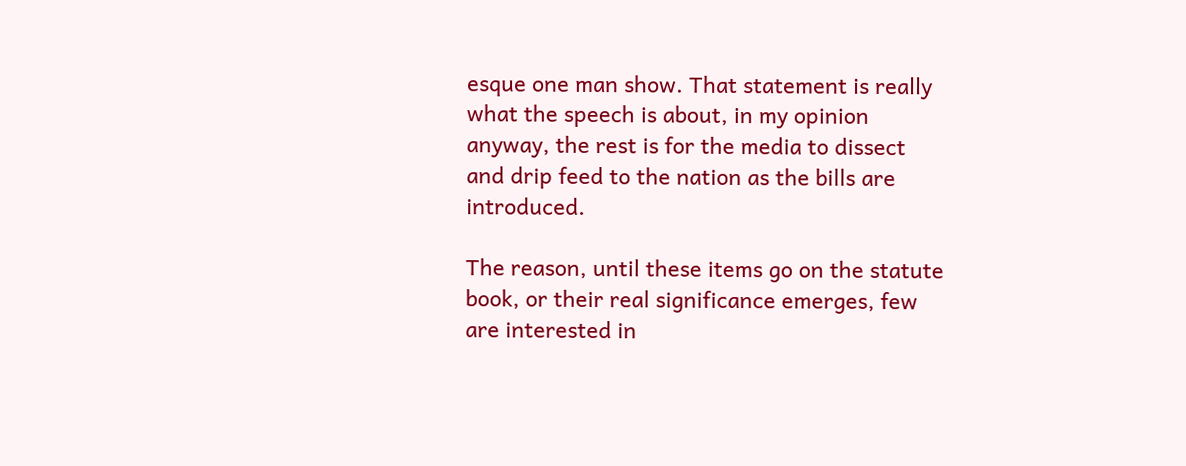esque one man show. That statement is really what the speech is about, in my opinion anyway, the rest is for the media to dissect and drip feed to the nation as the bills are introduced.

The reason, until these items go on the statute book, or their real significance emerges, few are interested in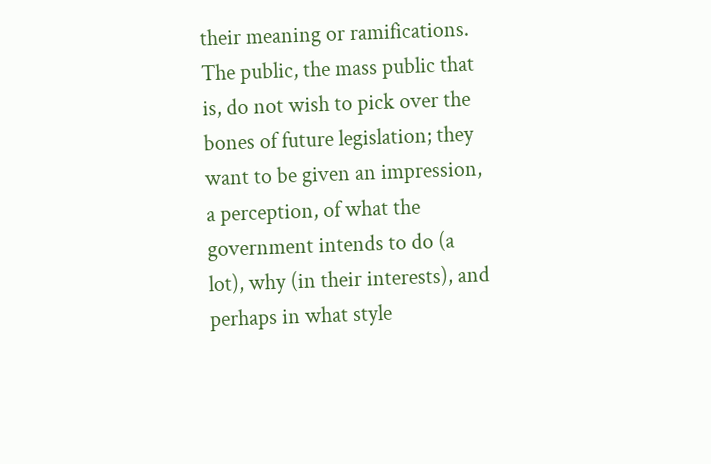their meaning or ramifications. The public, the mass public that is, do not wish to pick over the bones of future legislation; they want to be given an impression, a perception, of what the government intends to do (a lot), why (in their interests), and perhaps in what style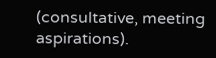(consultative, meeting aspirations).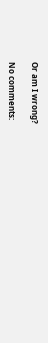Or am I wrong?

No comments: